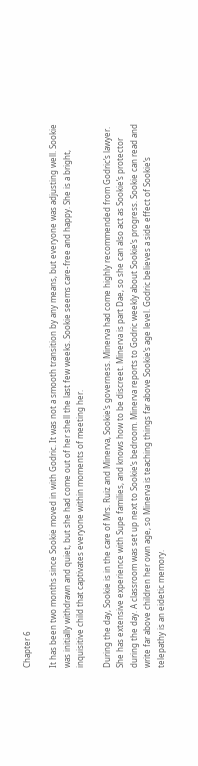Chapter 6

It has been two months since Sookie moved in with Godric. It was not a smooth transition by any means, but everyone was adjusting well. Sookie was initially withdrawn and quiet, but she had come out of her shell the last few weeks. Sookie seems care-free and happy. She is a bright, inquisitive child that captivates everyone within moments of meeting her.

During the day, Sookie is in the care of Mrs. Ruiz and Minerva, Sookie’s governess. Minerva had come highly recommended from Godric’s lawyer. She has extensive experience with Supe families, and knows how to be discreet. Minerva is part Dae, so she can also act as Sookie’s protector during the day. A classroom was set up next to Sookie’s bedroom. Minerva reports to Godric weekly about Sookie’s progress. Sookie can read and write far above children her own age, so Minerva is teaching things far above Sookie’s age level. Godric believes a side effect of Sookie’s telepathy is an eidetic memory.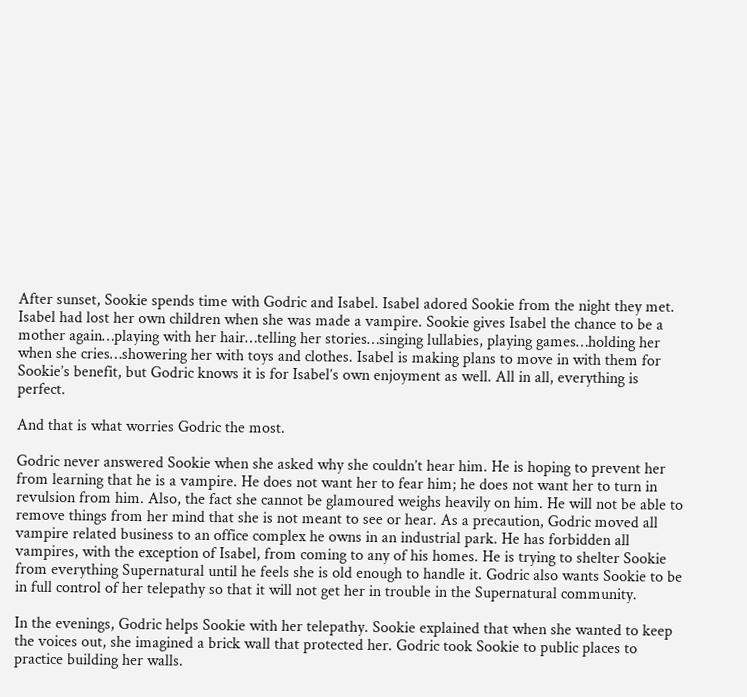After sunset, Sookie spends time with Godric and Isabel. Isabel adored Sookie from the night they met. Isabel had lost her own children when she was made a vampire. Sookie gives Isabel the chance to be a mother again…playing with her hair…telling her stories…singing lullabies, playing games…holding her when she cries…showering her with toys and clothes. Isabel is making plans to move in with them for Sookie’s benefit, but Godric knows it is for Isabel’s own enjoyment as well. All in all, everything is perfect.

And that is what worries Godric the most.

Godric never answered Sookie when she asked why she couldn’t hear him. He is hoping to prevent her from learning that he is a vampire. He does not want her to fear him; he does not want her to turn in revulsion from him. Also, the fact she cannot be glamoured weighs heavily on him. He will not be able to remove things from her mind that she is not meant to see or hear. As a precaution, Godric moved all vampire related business to an office complex he owns in an industrial park. He has forbidden all vampires, with the exception of Isabel, from coming to any of his homes. He is trying to shelter Sookie from everything Supernatural until he feels she is old enough to handle it. Godric also wants Sookie to be in full control of her telepathy so that it will not get her in trouble in the Supernatural community.

In the evenings, Godric helps Sookie with her telepathy. Sookie explained that when she wanted to keep the voices out, she imagined a brick wall that protected her. Godric took Sookie to public places to practice building her walls.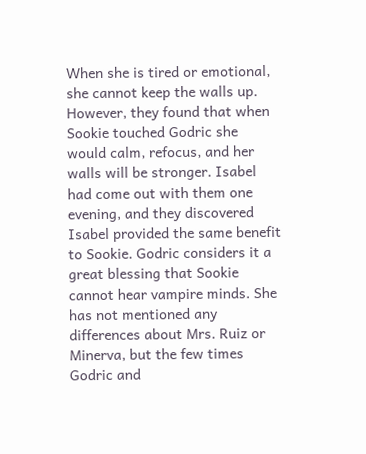When she is tired or emotional, she cannot keep the walls up. However, they found that when Sookie touched Godric she would calm, refocus, and her walls will be stronger. Isabel had come out with them one evening, and they discovered Isabel provided the same benefit to Sookie. Godric considers it a great blessing that Sookie cannot hear vampire minds. She has not mentioned any differences about Mrs. Ruiz or Minerva, but the few times Godric and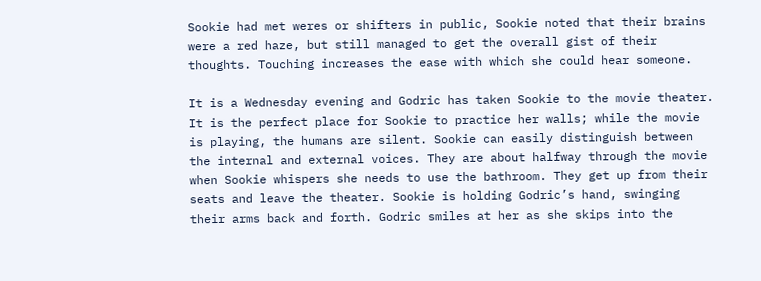Sookie had met weres or shifters in public, Sookie noted that their brains were a red haze, but still managed to get the overall gist of their thoughts. Touching increases the ease with which she could hear someone.

It is a Wednesday evening and Godric has taken Sookie to the movie theater. It is the perfect place for Sookie to practice her walls; while the movie is playing, the humans are silent. Sookie can easily distinguish between the internal and external voices. They are about halfway through the movie when Sookie whispers she needs to use the bathroom. They get up from their seats and leave the theater. Sookie is holding Godric’s hand, swinging their arms back and forth. Godric smiles at her as she skips into the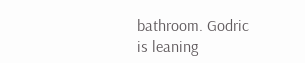bathroom. Godric is leaning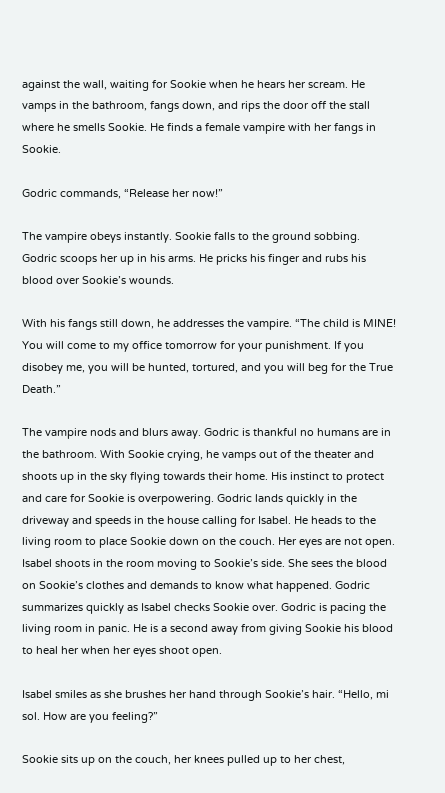against the wall, waiting for Sookie when he hears her scream. He vamps in the bathroom, fangs down, and rips the door off the stall where he smells Sookie. He finds a female vampire with her fangs in Sookie.

Godric commands, “Release her now!”

The vampire obeys instantly. Sookie falls to the ground sobbing. Godric scoops her up in his arms. He pricks his finger and rubs his blood over Sookie’s wounds.

With his fangs still down, he addresses the vampire. “The child is MINE! You will come to my office tomorrow for your punishment. If you disobey me, you will be hunted, tortured, and you will beg for the True Death.”

The vampire nods and blurs away. Godric is thankful no humans are in the bathroom. With Sookie crying, he vamps out of the theater and shoots up in the sky flying towards their home. His instinct to protect and care for Sookie is overpowering. Godric lands quickly in the driveway and speeds in the house calling for Isabel. He heads to the living room to place Sookie down on the couch. Her eyes are not open. Isabel shoots in the room moving to Sookie’s side. She sees the blood on Sookie’s clothes and demands to know what happened. Godric summarizes quickly as Isabel checks Sookie over. Godric is pacing the living room in panic. He is a second away from giving Sookie his blood to heal her when her eyes shoot open.

Isabel smiles as she brushes her hand through Sookie’s hair. “Hello, mi sol. How are you feeling?”

Sookie sits up on the couch, her knees pulled up to her chest,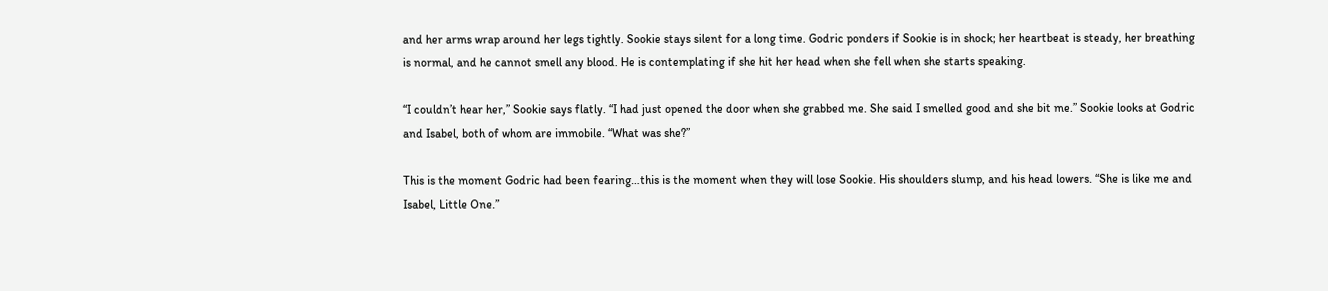and her arms wrap around her legs tightly. Sookie stays silent for a long time. Godric ponders if Sookie is in shock; her heartbeat is steady, her breathing is normal, and he cannot smell any blood. He is contemplating if she hit her head when she fell when she starts speaking.

“I couldn’t hear her,” Sookie says flatly. “I had just opened the door when she grabbed me. She said I smelled good and she bit me.” Sookie looks at Godric and Isabel, both of whom are immobile. “What was she?”

This is the moment Godric had been fearing…this is the moment when they will lose Sookie. His shoulders slump, and his head lowers. “She is like me and Isabel, Little One.”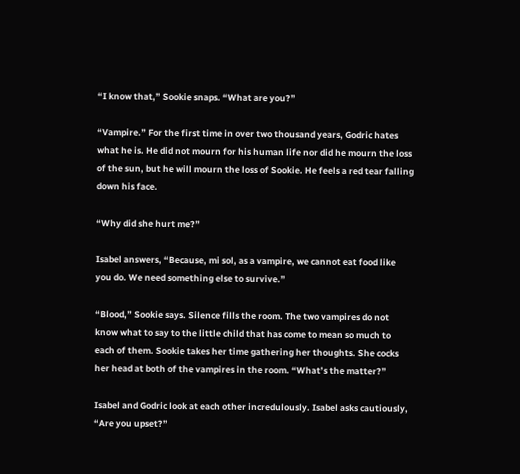“I know that,” Sookie snaps. “What are you?”

“Vampire.” For the first time in over two thousand years, Godric hates what he is. He did not mourn for his human life nor did he mourn the loss of the sun, but he will mourn the loss of Sookie. He feels a red tear falling down his face.

“Why did she hurt me?”

Isabel answers, “Because, mi sol, as a vampire, we cannot eat food like you do. We need something else to survive.”

“Blood,” Sookie says. Silence fills the room. The two vampires do not know what to say to the little child that has come to mean so much to each of them. Sookie takes her time gathering her thoughts. She cocks her head at both of the vampires in the room. “What’s the matter?”

Isabel and Godric look at each other incredulously. Isabel asks cautiously, “Are you upset?”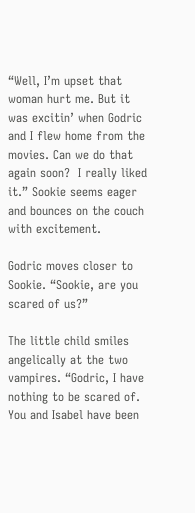“Well, I’m upset that woman hurt me. But it was excitin’ when Godric and I flew home from the movies. Can we do that again soon?  I really liked it.” Sookie seems eager and bounces on the couch with excitement.

Godric moves closer to Sookie. “Sookie, are you scared of us?”

The little child smiles angelically at the two vampires. “Godric, I have nothing to be scared of. You and Isabel have been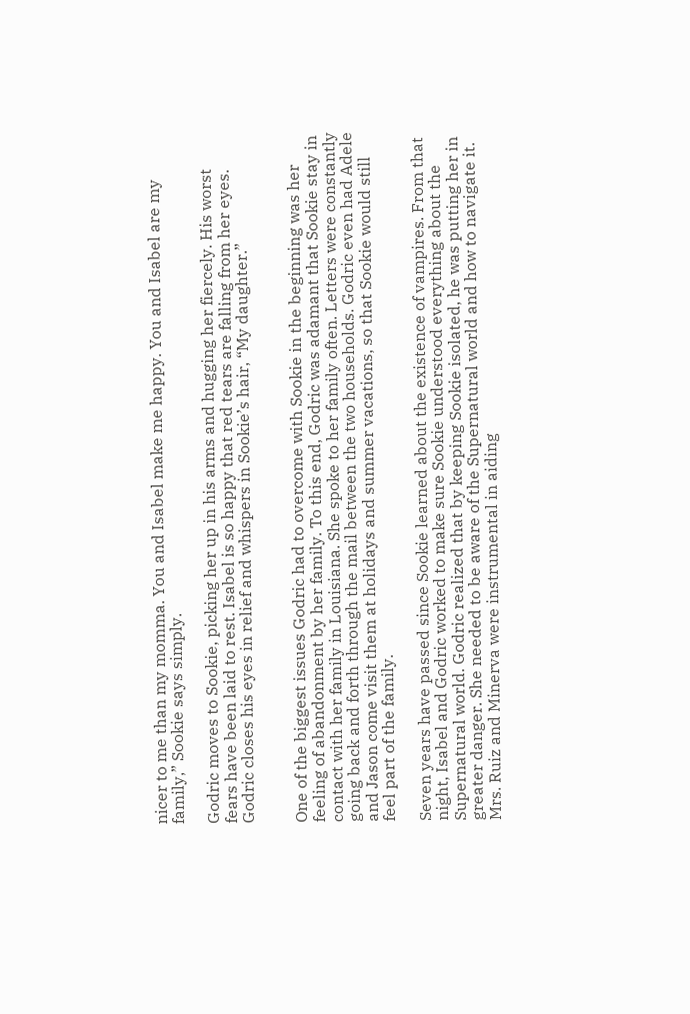nicer to me than my momma. You and Isabel make me happy. You and Isabel are my family,” Sookie says simply.

Godric moves to Sookie, picking her up in his arms and hugging her fiercely. His worst fears have been laid to rest. Isabel is so happy that red tears are falling from her eyes. Godric closes his eyes in relief and whispers in Sookie’s hair, “My daughter.”


One of the biggest issues Godric had to overcome with Sookie in the beginning was her feeling of abandonment by her family. To this end, Godric was adamant that Sookie stay in contact with her family in Louisiana. She spoke to her family often. Letters were constantly going back and forth through the mail between the two households. Godric even had Adele and Jason come visit them at holidays and summer vacations, so that Sookie would still feel part of the family.

Seven years have passed since Sookie learned about the existence of vampires. From that night, Isabel and Godric worked to make sure Sookie understood everything about the Supernatural world. Godric realized that by keeping Sookie isolated, he was putting her in greater danger. She needed to be aware of the Supernatural world and how to navigate it. Mrs. Ruiz and Minerva were instrumental in aiding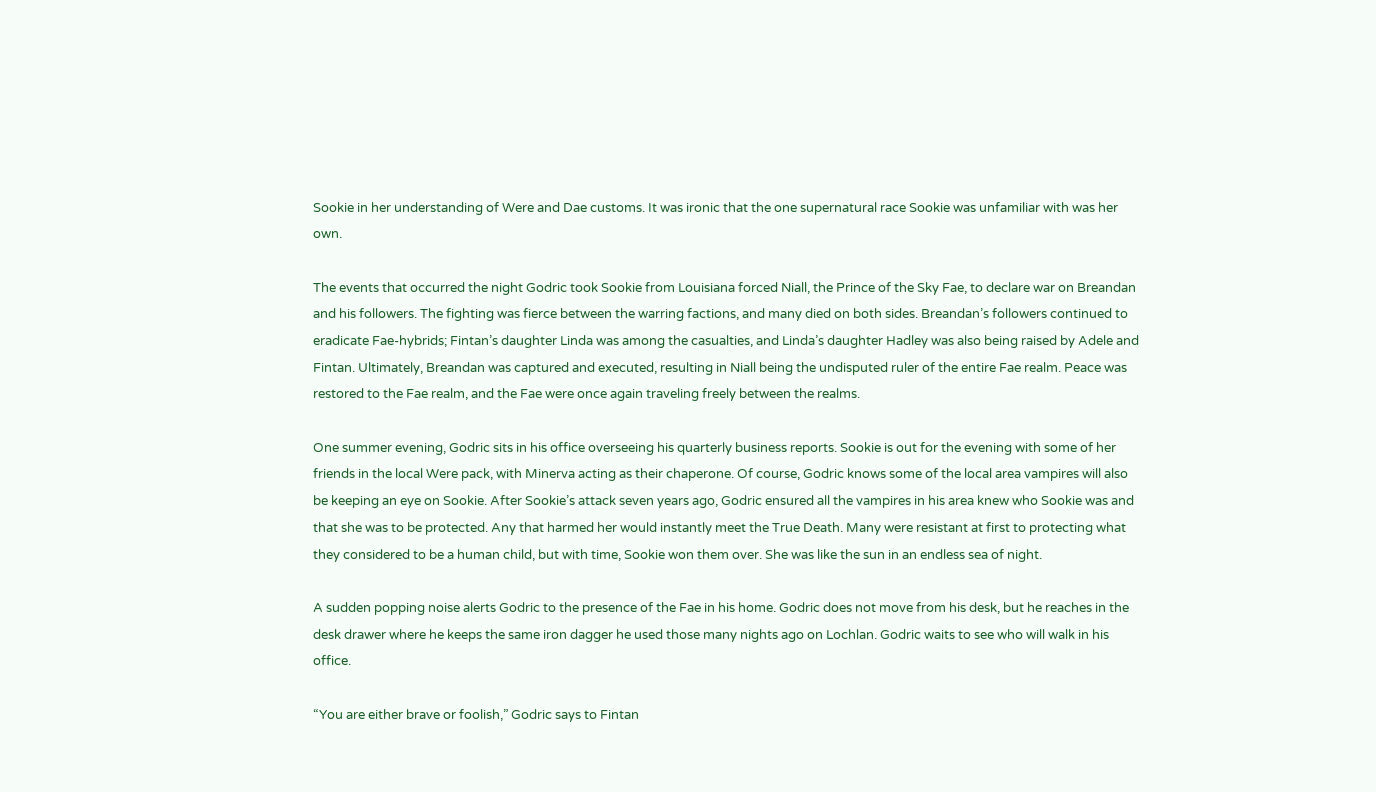Sookie in her understanding of Were and Dae customs. It was ironic that the one supernatural race Sookie was unfamiliar with was her own.

The events that occurred the night Godric took Sookie from Louisiana forced Niall, the Prince of the Sky Fae, to declare war on Breandan and his followers. The fighting was fierce between the warring factions, and many died on both sides. Breandan’s followers continued to eradicate Fae-hybrids; Fintan’s daughter Linda was among the casualties, and Linda’s daughter Hadley was also being raised by Adele and Fintan. Ultimately, Breandan was captured and executed, resulting in Niall being the undisputed ruler of the entire Fae realm. Peace was restored to the Fae realm, and the Fae were once again traveling freely between the realms.

One summer evening, Godric sits in his office overseeing his quarterly business reports. Sookie is out for the evening with some of her friends in the local Were pack, with Minerva acting as their chaperone. Of course, Godric knows some of the local area vampires will also be keeping an eye on Sookie. After Sookie’s attack seven years ago, Godric ensured all the vampires in his area knew who Sookie was and that she was to be protected. Any that harmed her would instantly meet the True Death. Many were resistant at first to protecting what they considered to be a human child, but with time, Sookie won them over. She was like the sun in an endless sea of night.

A sudden popping noise alerts Godric to the presence of the Fae in his home. Godric does not move from his desk, but he reaches in the desk drawer where he keeps the same iron dagger he used those many nights ago on Lochlan. Godric waits to see who will walk in his office.

“You are either brave or foolish,” Godric says to Fintan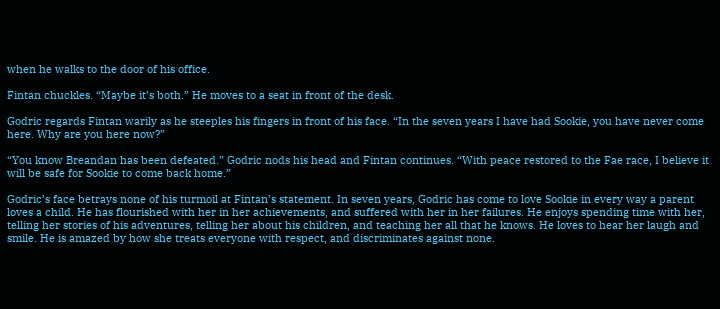when he walks to the door of his office.

Fintan chuckles. “Maybe it’s both.” He moves to a seat in front of the desk.

Godric regards Fintan warily as he steeples his fingers in front of his face. “In the seven years I have had Sookie, you have never come here. Why are you here now?”

“You know Breandan has been defeated.” Godric nods his head and Fintan continues. “With peace restored to the Fae race, I believe it will be safe for Sookie to come back home.”

Godric’s face betrays none of his turmoil at Fintan’s statement. In seven years, Godric has come to love Sookie in every way a parent loves a child. He has flourished with her in her achievements, and suffered with her in her failures. He enjoys spending time with her, telling her stories of his adventures, telling her about his children, and teaching her all that he knows. He loves to hear her laugh and smile. He is amazed by how she treats everyone with respect, and discriminates against none.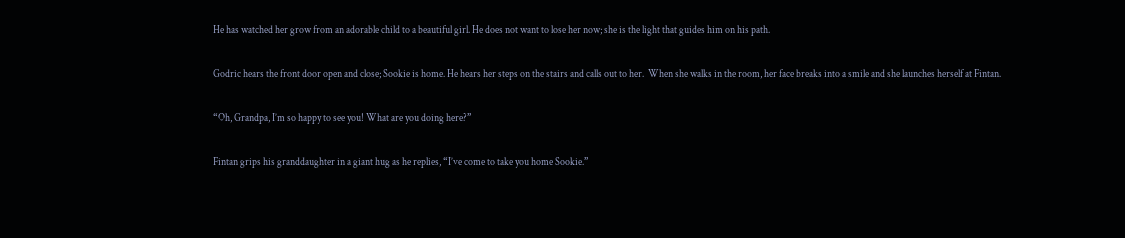He has watched her grow from an adorable child to a beautiful girl. He does not want to lose her now; she is the light that guides him on his path.

Godric hears the front door open and close; Sookie is home. He hears her steps on the stairs and calls out to her.  When she walks in the room, her face breaks into a smile and she launches herself at Fintan.

“Oh, Grandpa, I’m so happy to see you! What are you doing here?”

Fintan grips his granddaughter in a giant hug as he replies, “I’ve come to take you home Sookie.”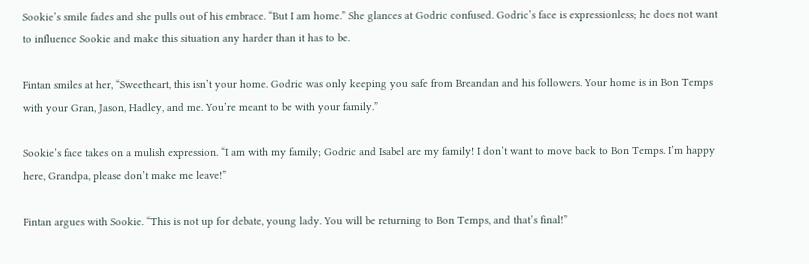Sookie’s smile fades and she pulls out of his embrace. “But I am home.” She glances at Godric confused. Godric’s face is expressionless; he does not want to influence Sookie and make this situation any harder than it has to be.

Fintan smiles at her, “Sweetheart, this isn’t your home. Godric was only keeping you safe from Breandan and his followers. Your home is in Bon Temps with your Gran, Jason, Hadley, and me. You’re meant to be with your family.”

Sookie’s face takes on a mulish expression. “I am with my family; Godric and Isabel are my family! I don’t want to move back to Bon Temps. I’m happy here, Grandpa, please don’t make me leave!”

Fintan argues with Sookie. “This is not up for debate, young lady. You will be returning to Bon Temps, and that’s final!”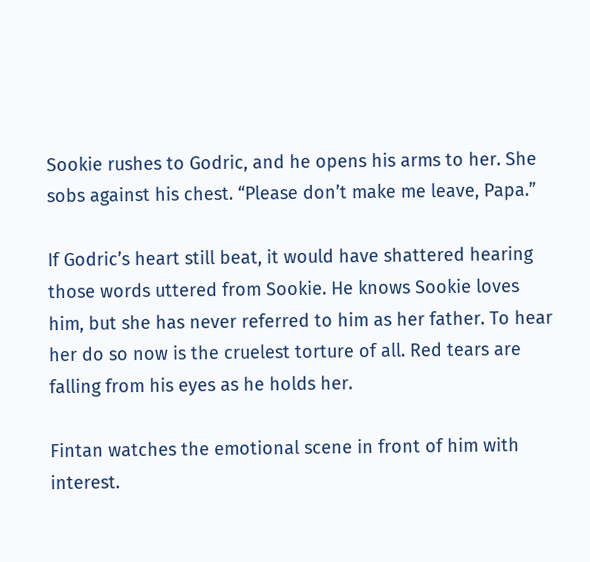Sookie rushes to Godric, and he opens his arms to her. She sobs against his chest. “Please don’t make me leave, Papa.”

If Godric’s heart still beat, it would have shattered hearing those words uttered from Sookie. He knows Sookie loves him, but she has never referred to him as her father. To hear her do so now is the cruelest torture of all. Red tears are falling from his eyes as he holds her.

Fintan watches the emotional scene in front of him with interest.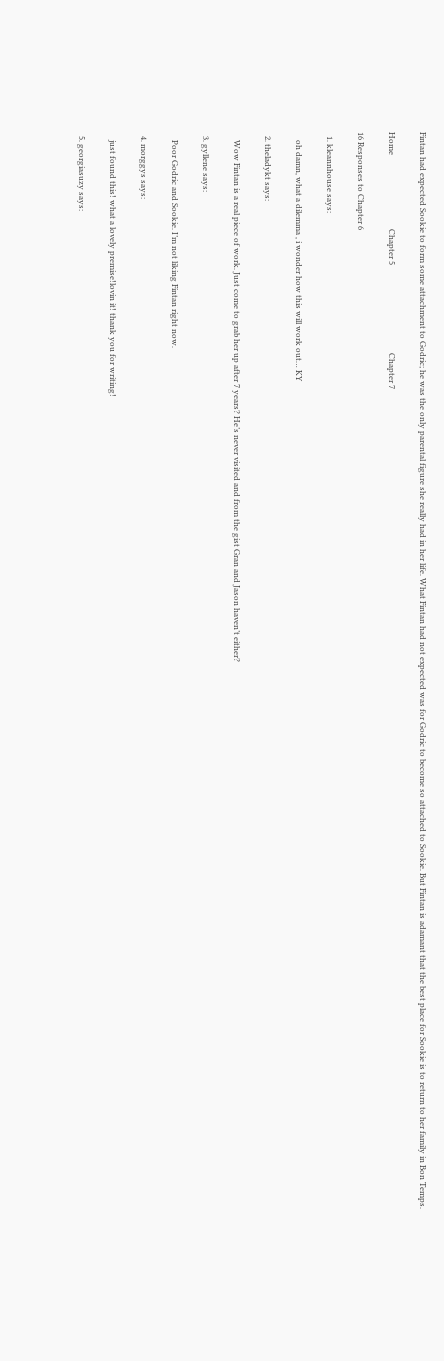Fintan had expected Sookie to form some attachment to Godric; he was the only parental figure she really had in her life. What Fintan had not expected was for Godric to become so attached to Sookie. But Fintan is adamant that the best place for Sookie is to return to her family in Bon Temps.

Home                                     Chapter 5                                            Chapter 7

16 Responses to Chapter 6

  1. kleannhouse says:

    oh damn, what a dilemma , i wonder how this will work out… KY

  2. theladykt says:

    Wow Fintan is a real piece of work. Just come to grab her up after 7 years? He’s never visited and from the gist Gran and Jason haven’t either?

  3. gyllene says:

    Poor Godric and Sookie. I’m not liking Fintan right now.

  4. morggys says:

    just found this! what a lovely premise!lovin it! thank you for writing!

  5. georgiasuzy says: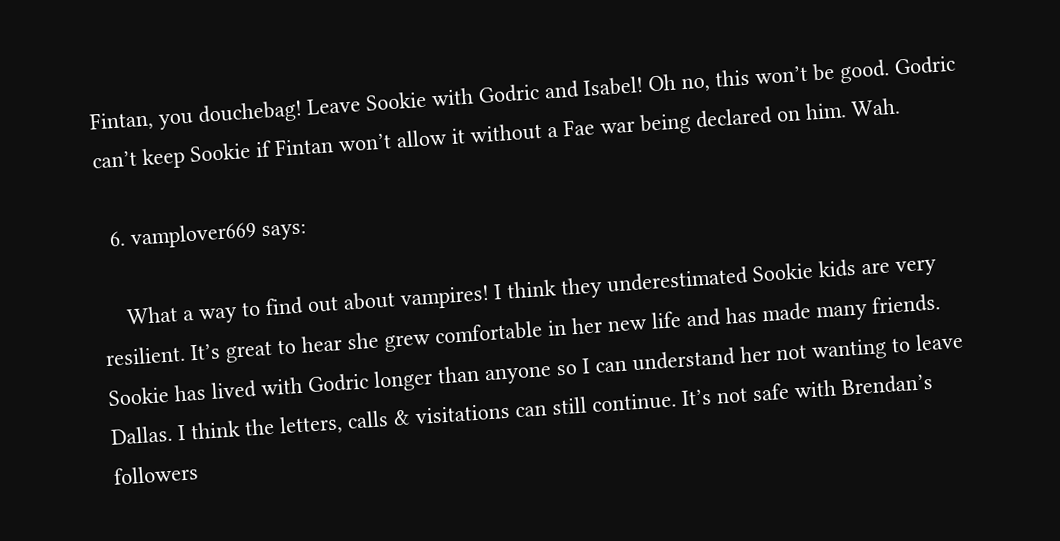Fintan, you douchebag! Leave Sookie with Godric and Isabel! Oh no, this won’t be good. Godric can’t keep Sookie if Fintan won’t allow it without a Fae war being declared on him. Wah.

  6. vamplover669 says:

    What a way to find out about vampires! I think they underestimated Sookie kids are very resilient. It’s great to hear she grew comfortable in her new life and has made many friends. Sookie has lived with Godric longer than anyone so I can understand her not wanting to leave Dallas. I think the letters, calls & visitations can still continue. It’s not safe with Brendan’s followers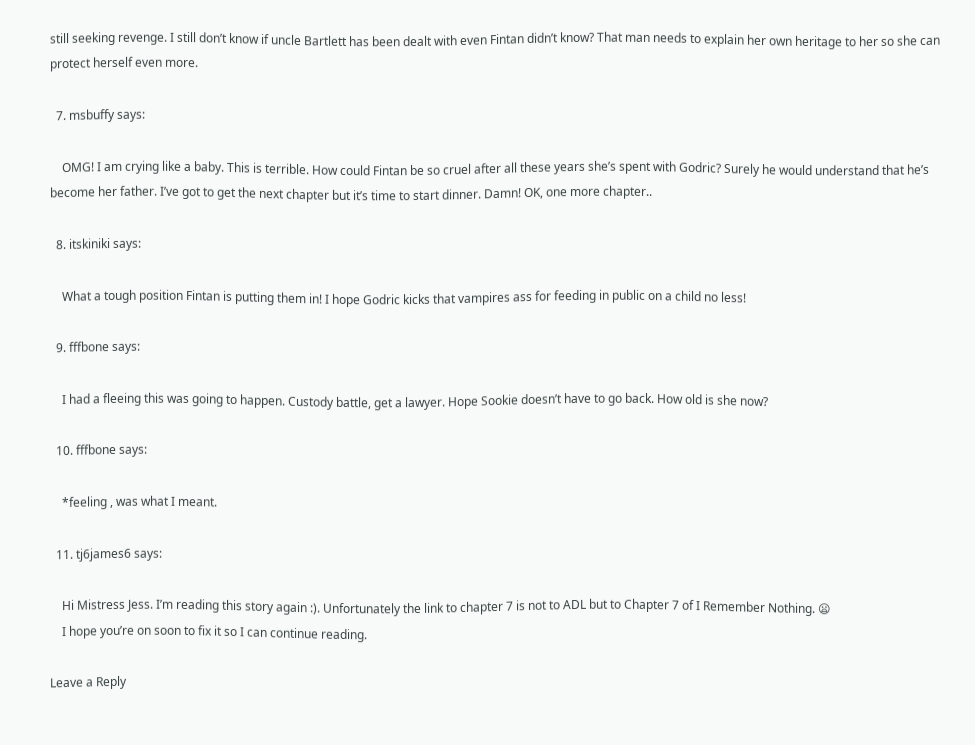still seeking revenge. I still don’t know if uncle Bartlett has been dealt with even Fintan didn’t know? That man needs to explain her own heritage to her so she can protect herself even more.

  7. msbuffy says:

    OMG! I am crying like a baby. This is terrible. How could Fintan be so cruel after all these years she’s spent with Godric? Surely he would understand that he’s become her father. I’ve got to get the next chapter but it’s time to start dinner. Damn! OK, one more chapter..

  8. itskiniki says:

    What a tough position Fintan is putting them in! I hope Godric kicks that vampires ass for feeding in public on a child no less!

  9. fffbone says:

    I had a fleeing this was going to happen. Custody battle, get a lawyer. Hope Sookie doesn’t have to go back. How old is she now?

  10. fffbone says:

    *feeling , was what I meant.

  11. tj6james6 says:

    Hi Mistress Jess. I’m reading this story again :). Unfortunately the link to chapter 7 is not to ADL but to Chapter 7 of I Remember Nothing. 😦
    I hope you’re on soon to fix it so I can continue reading.

Leave a Reply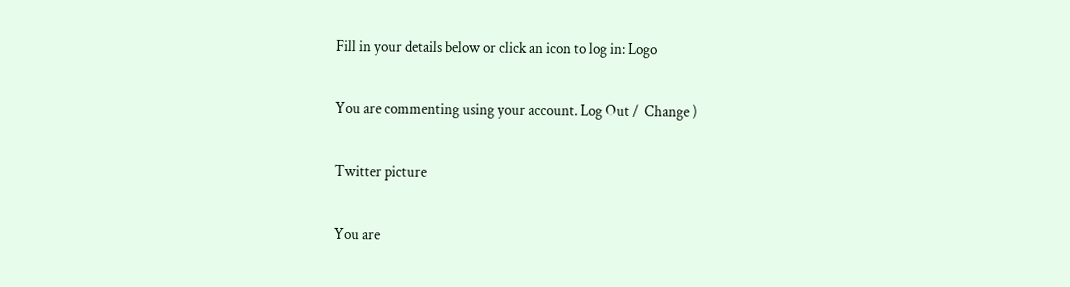Fill in your details below or click an icon to log in: Logo

You are commenting using your account. Log Out /  Change )

Twitter picture

You are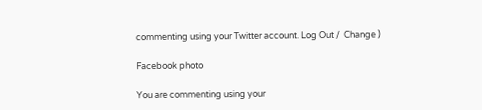commenting using your Twitter account. Log Out /  Change )

Facebook photo

You are commenting using your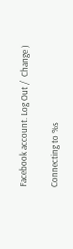Facebook account. Log Out /  Change )

Connecting to %s